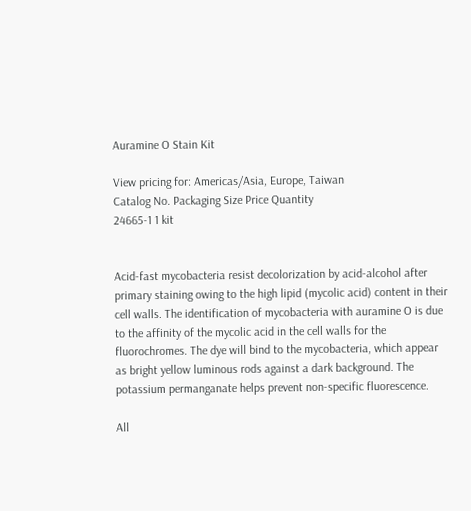Auramine O Stain Kit

View pricing for: Americas/Asia, Europe, Taiwan
Catalog No. Packaging Size Price Quantity
24665-1 1 kit


Acid-fast mycobacteria resist decolorization by acid-alcohol after primary staining owing to the high lipid (mycolic acid) content in their cell walls. The identification of mycobacteria with auramine O is due to the affinity of the mycolic acid in the cell walls for the fluorochromes. The dye will bind to the mycobacteria, which appear as bright yellow luminous rods against a dark background. The potassium permanganate helps prevent non-specific fluorescence.

All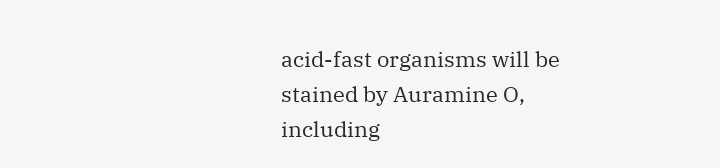acid-fast organisms will be stained by Auramine O, including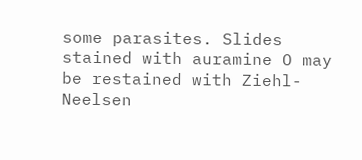some parasites. Slides stained with auramine O may be restained with Ziehl-Neelsen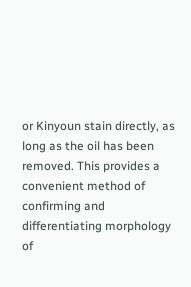or Kinyoun stain directly, as long as the oil has been removed. This provides a convenient method of confirming and differentiating morphology of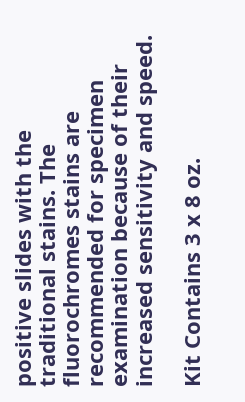positive slides with the traditional stains. The fluorochromes stains are recommended for specimen examination because of their increased sensitivity and speed.

Kit Contains 3 x 8 oz.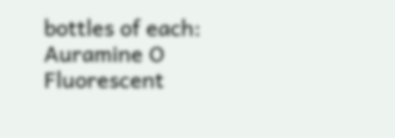bottles of each:
Auramine O
Fluorescent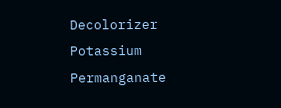Decolorizer
Potassium Permanganate